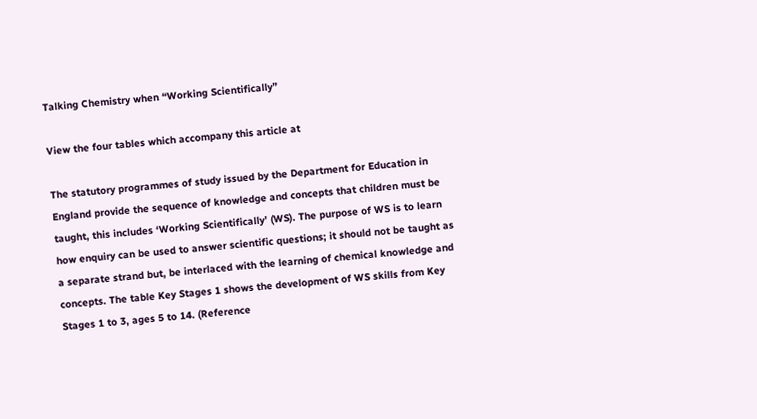Talking Chemistry when “Working Scientifically”

View the four tables which accompany this article at

The statutory programmes of study issued by the Department for Education in England provide the sequence of knowledge and concepts that children must be taught, this includes ‘Working Scientifically’ (WS). The purpose of WS is to learn how enquiry can be used to answer scientific questions; it should not be taught as a separate strand but, be interlaced with the learning of chemical knowledge and concepts. The table Key Stages 1 shows the development of WS skills from Key Stages 1 to 3, ages 5 to 14. (Reference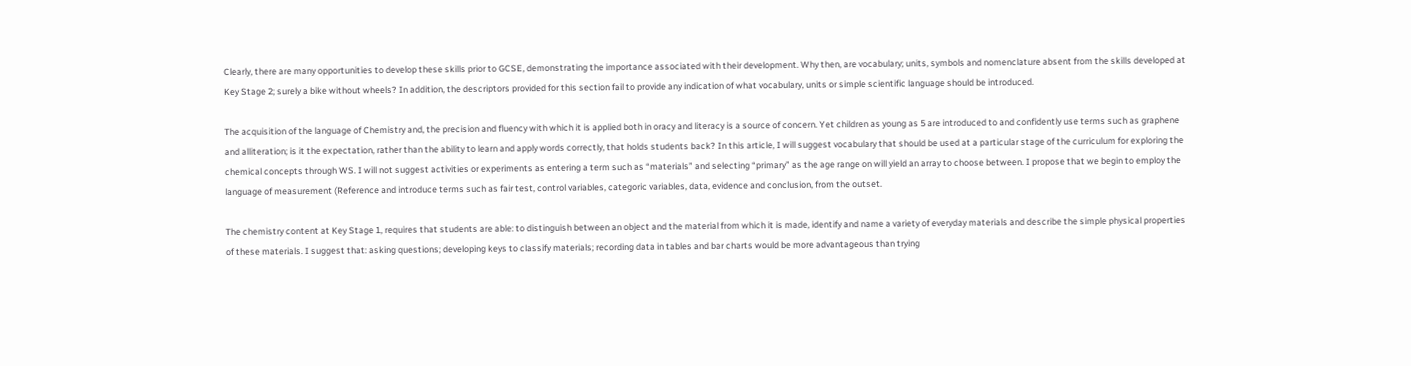Clearly, there are many opportunities to develop these skills prior to GCSE, demonstrating the importance associated with their development. Why then, are vocabulary; units, symbols and nomenclature absent from the skills developed at Key Stage 2; surely a bike without wheels? In addition, the descriptors provided for this section fail to provide any indication of what vocabulary, units or simple scientific language should be introduced.

The acquisition of the language of Chemistry and, the precision and fluency with which it is applied both in oracy and literacy is a source of concern. Yet children as young as 5 are introduced to and confidently use terms such as graphene and alliteration; is it the expectation, rather than the ability to learn and apply words correctly, that holds students back? In this article, I will suggest vocabulary that should be used at a particular stage of the curriculum for exploring the chemical concepts through WS. I will not suggest activities or experiments as entering a term such as “materials” and selecting “primary” as the age range on will yield an array to choose between. I propose that we begin to employ the language of measurement (Reference and introduce terms such as fair test, control variables, categoric variables, data, evidence and conclusion, from the outset.

The chemistry content at Key Stage 1, requires that students are able: to distinguish between an object and the material from which it is made, identify and name a variety of everyday materials and describe the simple physical properties of these materials. I suggest that: asking questions; developing keys to classify materials; recording data in tables and bar charts would be more advantageous than trying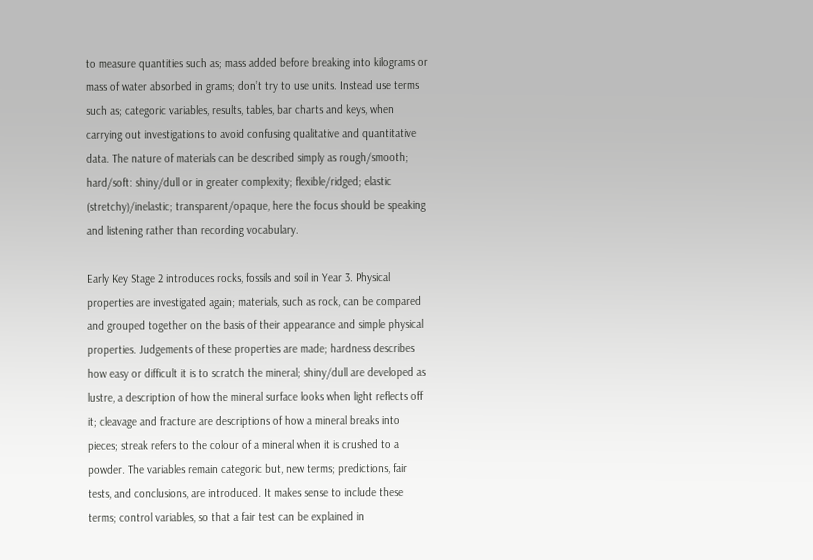to measure quantities such as; mass added before breaking into kilograms or mass of water absorbed in grams; don’t try to use units. Instead use terms such as; categoric variables, results, tables, bar charts and keys, when carrying out investigations to avoid confusing qualitative and quantitative data. The nature of materials can be described simply as rough/smooth; hard/soft: shiny/dull or in greater complexity; flexible/ridged; elastic (stretchy)/inelastic; transparent/opaque, here the focus should be speaking and listening rather than recording vocabulary.

Early Key Stage 2 introduces rocks, fossils and soil in Year 3. Physical properties are investigated again; materials, such as rock, can be compared and grouped together on the basis of their appearance and simple physical properties. Judgements of these properties are made; hardness describes how easy or difficult it is to scratch the mineral; shiny/dull are developed as lustre, a description of how the mineral surface looks when light reflects off it; cleavage and fracture are descriptions of how a mineral breaks into pieces; streak refers to the colour of a mineral when it is crushed to a powder. The variables remain categoric but, new terms; predictions, fair tests, and conclusions, are introduced. It makes sense to include these terms; control variables, so that a fair test can be explained in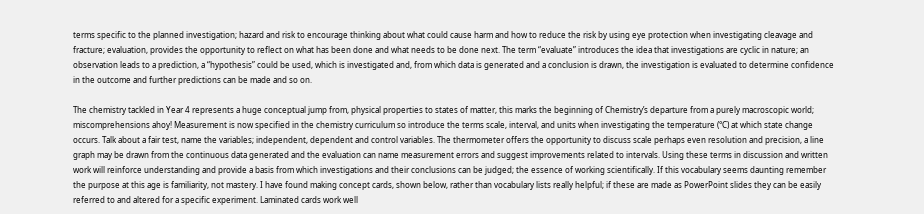terms specific to the planned investigation; hazard and risk to encourage thinking about what could cause harm and how to reduce the risk by using eye protection when investigating cleavage and fracture; evaluation, provides the opportunity to reflect on what has been done and what needs to be done next. The term “evaluate” introduces the idea that investigations are cyclic in nature; an observation leads to a prediction, a “hypothesis” could be used, which is investigated and, from which data is generated and a conclusion is drawn, the investigation is evaluated to determine confidence in the outcome and further predictions can be made and so on.

The chemistry tackled in Year 4 represents a huge conceptual jump from, physical properties to states of matter, this marks the beginning of Chemistry’s departure from a purely macroscopic world; miscomprehensions ahoy! Measurement is now specified in the chemistry curriculum so introduce the terms scale, interval, and units when investigating the temperature (°C) at which state change occurs. Talk about a fair test, name the variables; independent, dependent and control variables. The thermometer offers the opportunity to discuss scale perhaps even resolution and precision, a line graph may be drawn from the continuous data generated and the evaluation can name measurement errors and suggest improvements related to intervals. Using these terms in discussion and written work will reinforce understanding and provide a basis from which investigations and their conclusions can be judged; the essence of working scientifically. If this vocabulary seems daunting remember the purpose at this age is familiarity, not mastery. I have found making concept cards, shown below, rather than vocabulary lists really helpful; if these are made as PowerPoint slides they can be easily referred to and altered for a specific experiment. Laminated cards work well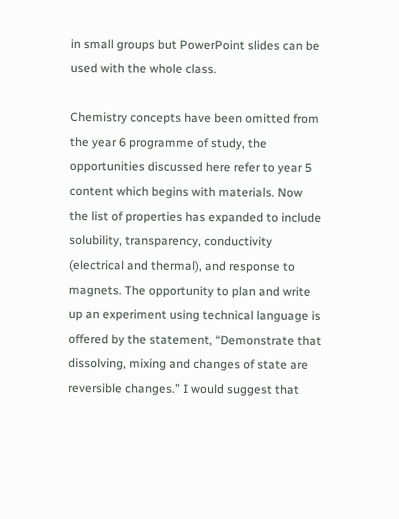in small groups but PowerPoint slides can be used with the whole class.

Chemistry concepts have been omitted from the year 6 programme of study, the opportunities discussed here refer to year 5 content which begins with materials. Now the list of properties has expanded to include solubility, transparency, conductivity (electrical and thermal), and response to magnets. The opportunity to plan and write up an experiment using technical language is offered by the statement, “Demonstrate that dissolving, mixing and changes of state are reversible changes.” I would suggest that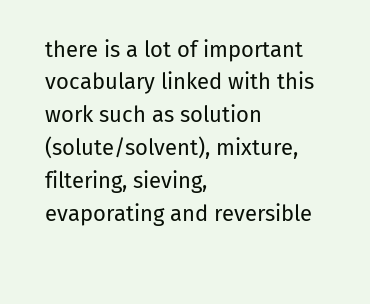there is a lot of important vocabulary linked with this work such as solution (solute/solvent), mixture, filtering, sieving, evaporating and reversible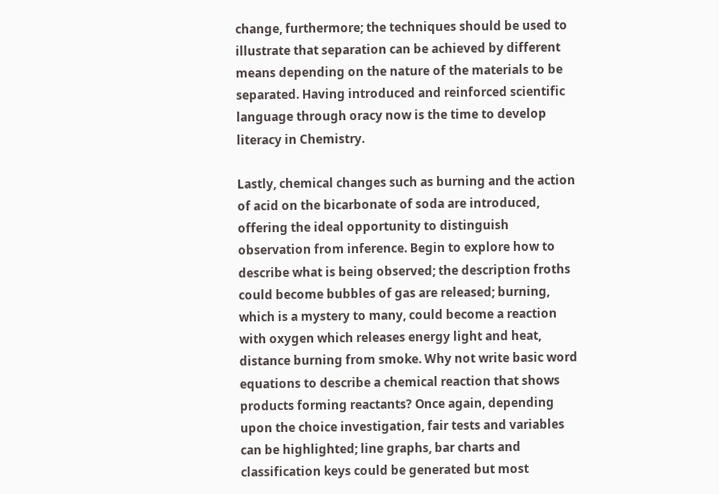change, furthermore; the techniques should be used to illustrate that separation can be achieved by different means depending on the nature of the materials to be separated. Having introduced and reinforced scientific language through oracy now is the time to develop literacy in Chemistry.

Lastly, chemical changes such as burning and the action of acid on the bicarbonate of soda are introduced, offering the ideal opportunity to distinguish observation from inference. Begin to explore how to describe what is being observed; the description froths could become bubbles of gas are released; burning, which is a mystery to many, could become a reaction with oxygen which releases energy light and heat, distance burning from smoke. Why not write basic word equations to describe a chemical reaction that shows products forming reactants? Once again, depending upon the choice investigation, fair tests and variables can be highlighted; line graphs, bar charts and classification keys could be generated but most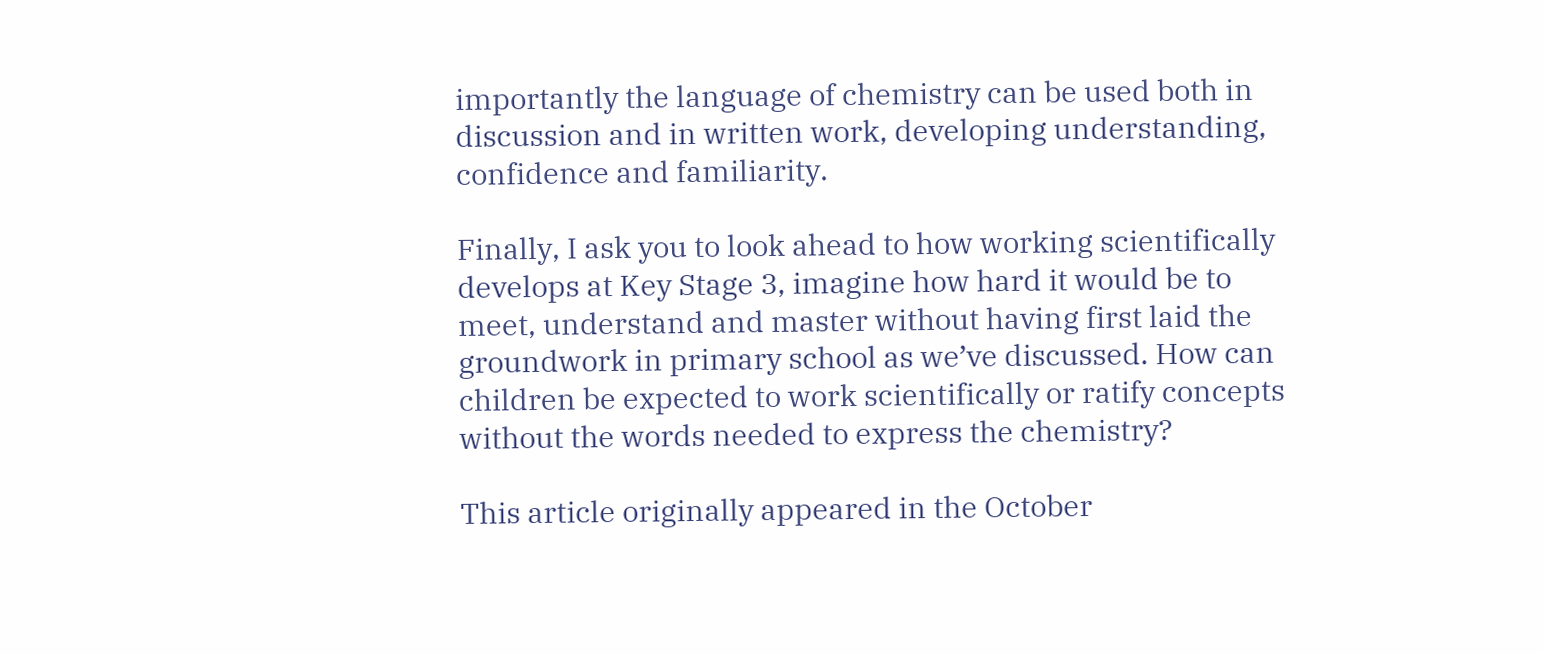importantly the language of chemistry can be used both in discussion and in written work, developing understanding, confidence and familiarity.

Finally, I ask you to look ahead to how working scientifically develops at Key Stage 3, imagine how hard it would be to meet, understand and master without having first laid the groundwork in primary school as we’ve discussed. How can children be expected to work scientifically or ratify concepts without the words needed to express the chemistry?

This article originally appeared in the October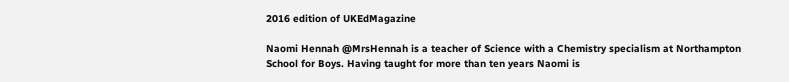2016 edition of UKEdMagazine

Naomi Hennah @MrsHennah is a teacher of Science with a Chemistry specialism at Northampton School for Boys. Having taught for more than ten years Naomi is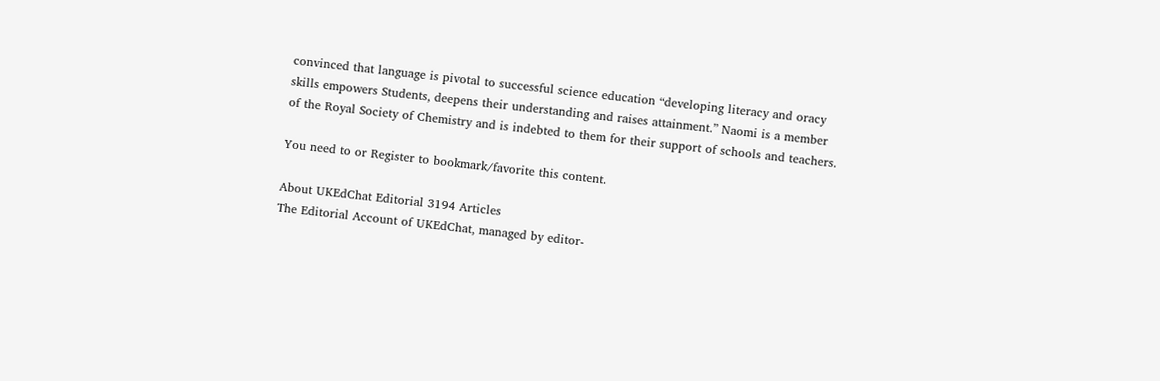convinced that language is pivotal to successful science education “developing literacy and oracy skills empowers Students, deepens their understanding and raises attainment.” Naomi is a member of the Royal Society of Chemistry and is indebted to them for their support of schools and teachers.

You need to or Register to bookmark/favorite this content.

About UKEdChat Editorial 3194 Articles
The Editorial Account of UKEdChat, managed by editor-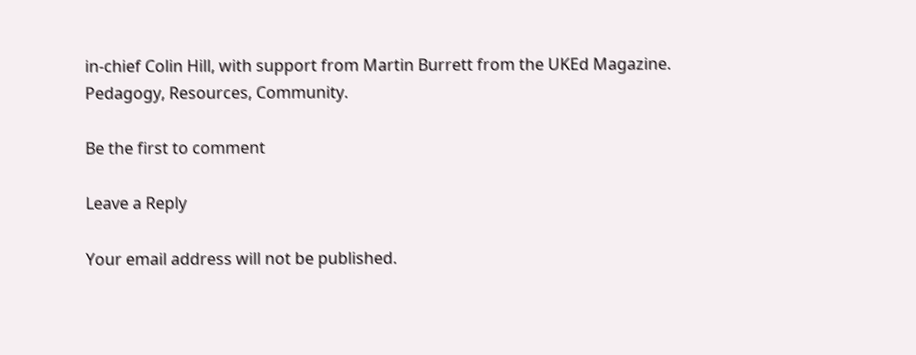in-chief Colin Hill, with support from Martin Burrett from the UKEd Magazine. Pedagogy, Resources, Community.

Be the first to comment

Leave a Reply

Your email address will not be published.